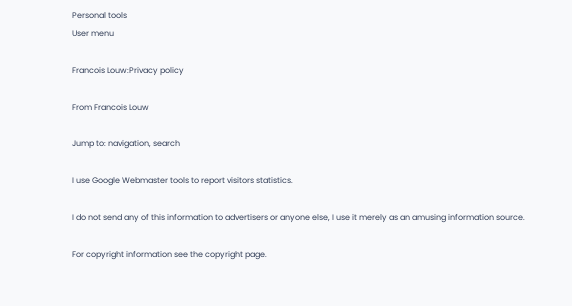Personal tools
User menu

Francois Louw:Privacy policy

From Francois Louw

Jump to: navigation, search

I use Google Webmaster tools to report visitors statistics.

I do not send any of this information to advertisers or anyone else, I use it merely as an amusing information source.

For copyright information see the copyright page.